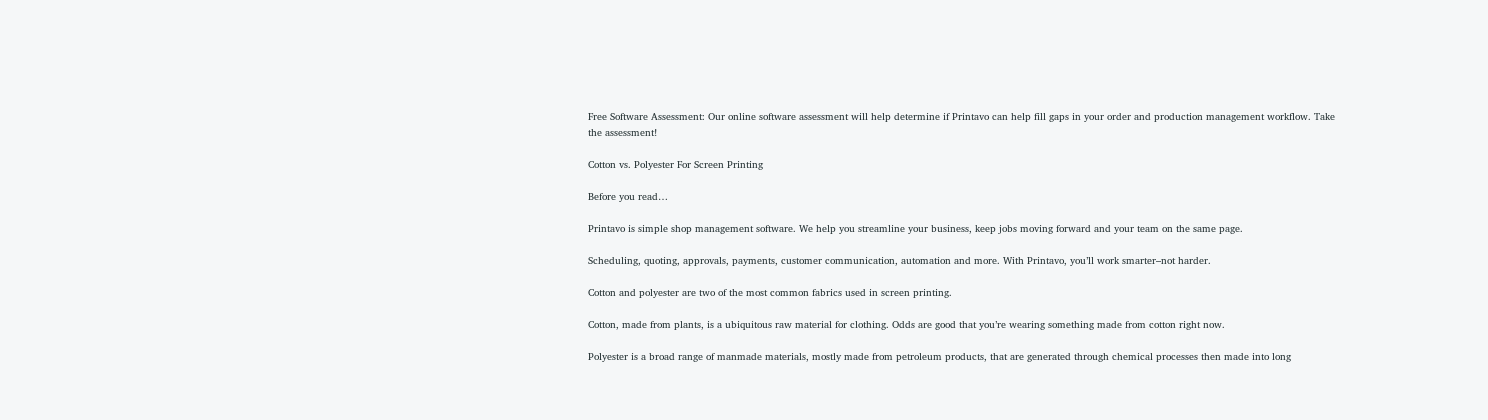Free Software Assessment: Our online software assessment will help determine if Printavo can help fill gaps in your order and production management workflow. Take the assessment!

Cotton vs. Polyester For Screen Printing

Before you read…

Printavo is simple shop management software. We help you streamline your business, keep jobs moving forward and your team on the same page.

Scheduling, quoting, approvals, payments, customer communication, automation and more. With Printavo, you’ll work smarter–not harder.

Cotton and polyester are two of the most common fabrics used in screen printing.

Cotton, made from plants, is a ubiquitous raw material for clothing. Odds are good that you’re wearing something made from cotton right now.

Polyester is a broad range of manmade materials, mostly made from petroleum products, that are generated through chemical processes then made into long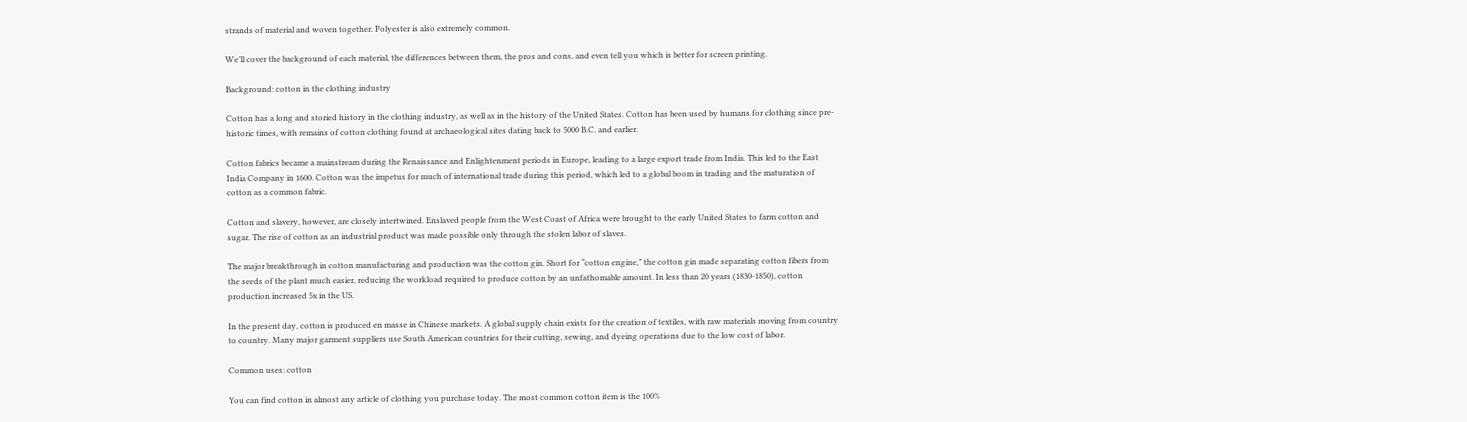strands of material and woven together. Polyester is also extremely common.

We’ll cover the background of each material, the differences between them, the pros and cons, and even tell you which is better for screen printing.

Background: cotton in the clothing industry

Cotton has a long and storied history in the clothing industry, as well as in the history of the United States. Cotton has been used by humans for clothing since pre-historic times, with remains of cotton clothing found at archaeological sites dating back to 5000 B.C. and earlier.

Cotton fabrics became a mainstream during the Renaissance and Enlightenment periods in Europe, leading to a large export trade from India. This led to the East India Company in 1600. Cotton was the impetus for much of international trade during this period, which led to a global boom in trading and the maturation of cotton as a common fabric.

Cotton and slavery, however, are closely intertwined. Enslaved people from the West Coast of Africa were brought to the early United States to farm cotton and sugar. The rise of cotton as an industrial product was made possible only through the stolen labor of slaves.

The major breakthrough in cotton manufacturing and production was the cotton gin. Short for “cotton engine,” the cotton gin made separating cotton fibers from the seeds of the plant much easier, reducing the workload required to produce cotton by an unfathomable amount. In less than 20 years (1830-1850), cotton production increased 5x in the US.

In the present day, cotton is produced en masse in Chinese markets. A global supply chain exists for the creation of textiles, with raw materials moving from country to country. Many major garment suppliers use South American countries for their cutting, sewing, and dyeing operations due to the low cost of labor.

Common uses: cotton

You can find cotton in almost any article of clothing you purchase today. The most common cotton item is the 100%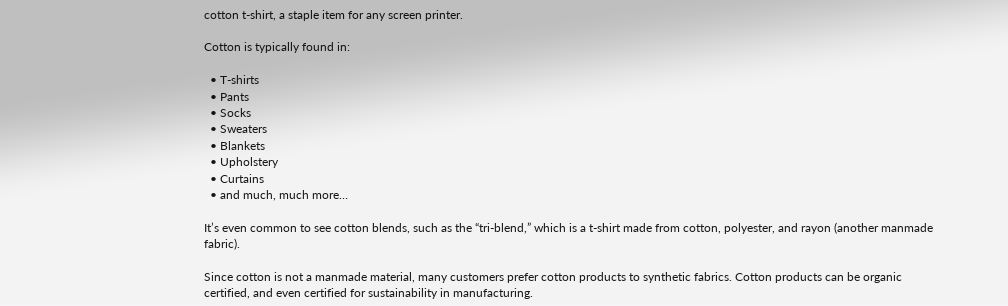cotton t-shirt, a staple item for any screen printer.

Cotton is typically found in:

  • T-shirts
  • Pants
  • Socks
  • Sweaters
  • Blankets
  • Upholstery
  • Curtains
  • and much, much more…

It’s even common to see cotton blends, such as the “tri-blend,” which is a t-shirt made from cotton, polyester, and rayon (another manmade fabric).

Since cotton is not a manmade material, many customers prefer cotton products to synthetic fabrics. Cotton products can be organic certified, and even certified for sustainability in manufacturing.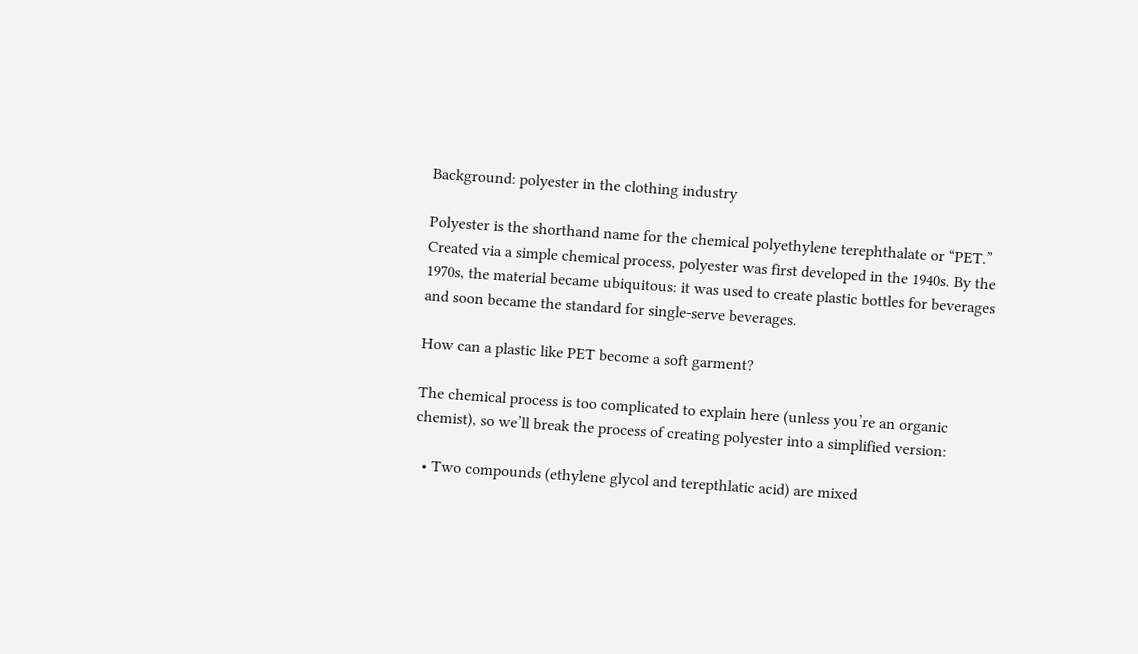Background: polyester in the clothing industry

Polyester is the shorthand name for the chemical polyethylene terephthalate or “PET.” Created via a simple chemical process, polyester was first developed in the 1940s. By the 1970s, the material became ubiquitous: it was used to create plastic bottles for beverages and soon became the standard for single-serve beverages.

How can a plastic like PET become a soft garment?

The chemical process is too complicated to explain here (unless you’re an organic chemist), so we’ll break the process of creating polyester into a simplified version:

  • Two compounds (ethylene glycol and terepthlatic acid) are mixed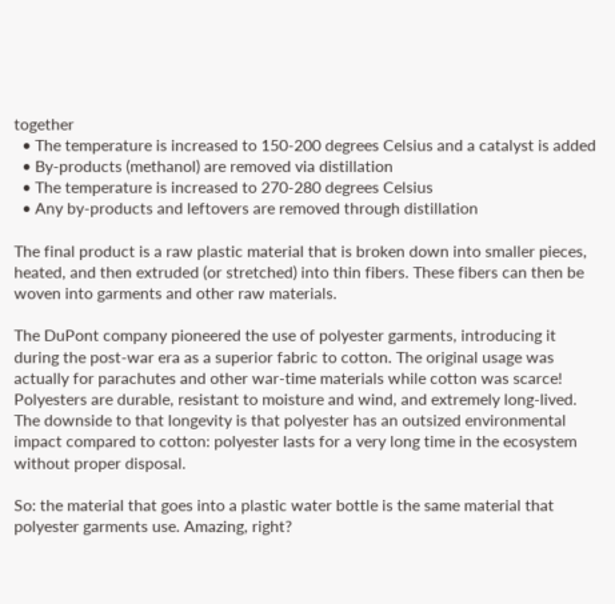together
  • The temperature is increased to 150-200 degrees Celsius and a catalyst is added
  • By-products (methanol) are removed via distillation
  • The temperature is increased to 270-280 degrees Celsius
  • Any by-products and leftovers are removed through distillation

The final product is a raw plastic material that is broken down into smaller pieces, heated, and then extruded (or stretched) into thin fibers. These fibers can then be woven into garments and other raw materials.

The DuPont company pioneered the use of polyester garments, introducing it during the post-war era as a superior fabric to cotton. The original usage was actually for parachutes and other war-time materials while cotton was scarce! Polyesters are durable, resistant to moisture and wind, and extremely long-lived. The downside to that longevity is that polyester has an outsized environmental impact compared to cotton: polyester lasts for a very long time in the ecosystem without proper disposal.

So: the material that goes into a plastic water bottle is the same material that polyester garments use. Amazing, right?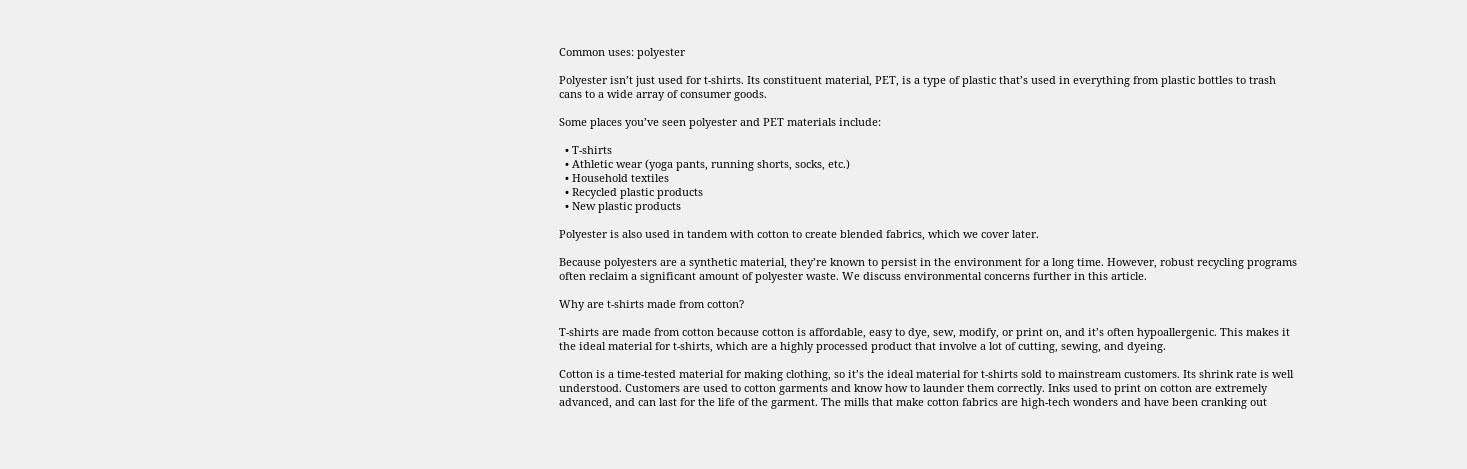Common uses: polyester

Polyester isn’t just used for t-shirts. Its constituent material, PET, is a type of plastic that’s used in everything from plastic bottles to trash cans to a wide array of consumer goods.

Some places you’ve seen polyester and PET materials include:

  • T-shirts
  • Athletic wear (yoga pants, running shorts, socks, etc.)
  • Household textiles
  • Recycled plastic products
  • New plastic products

Polyester is also used in tandem with cotton to create blended fabrics, which we cover later.

Because polyesters are a synthetic material, they’re known to persist in the environment for a long time. However, robust recycling programs often reclaim a significant amount of polyester waste. We discuss environmental concerns further in this article.

Why are t-shirts made from cotton?

T-shirts are made from cotton because cotton is affordable, easy to dye, sew, modify, or print on, and it’s often hypoallergenic. This makes it the ideal material for t-shirts, which are a highly processed product that involve a lot of cutting, sewing, and dyeing.

Cotton is a time-tested material for making clothing, so it’s the ideal material for t-shirts sold to mainstream customers. Its shrink rate is well understood. Customers are used to cotton garments and know how to launder them correctly. Inks used to print on cotton are extremely advanced, and can last for the life of the garment. The mills that make cotton fabrics are high-tech wonders and have been cranking out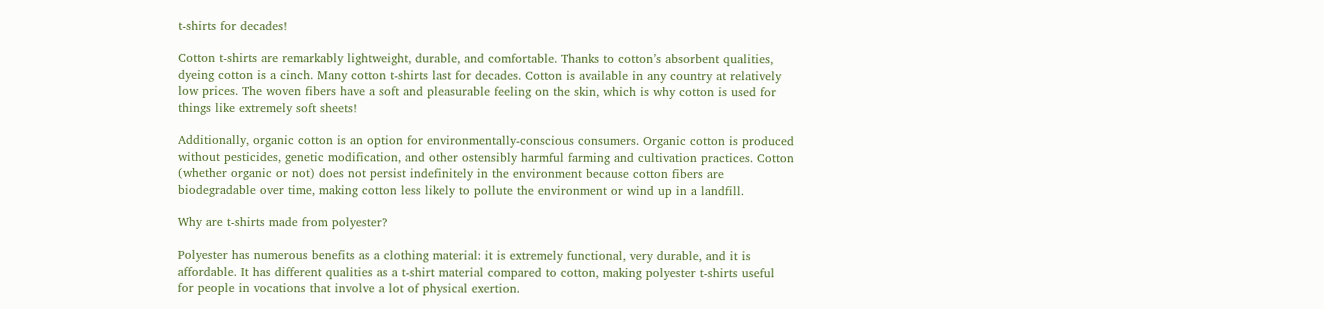t-shirts for decades!

Cotton t-shirts are remarkably lightweight, durable, and comfortable. Thanks to cotton’s absorbent qualities, dyeing cotton is a cinch. Many cotton t-shirts last for decades. Cotton is available in any country at relatively low prices. The woven fibers have a soft and pleasurable feeling on the skin, which is why cotton is used for things like extremely soft sheets!

Additionally, organic cotton is an option for environmentally-conscious consumers. Organic cotton is produced without pesticides, genetic modification, and other ostensibly harmful farming and cultivation practices. Cotton (whether organic or not) does not persist indefinitely in the environment because cotton fibers are biodegradable over time, making cotton less likely to pollute the environment or wind up in a landfill.

Why are t-shirts made from polyester?

Polyester has numerous benefits as a clothing material: it is extremely functional, very durable, and it is affordable. It has different qualities as a t-shirt material compared to cotton, making polyester t-shirts useful for people in vocations that involve a lot of physical exertion.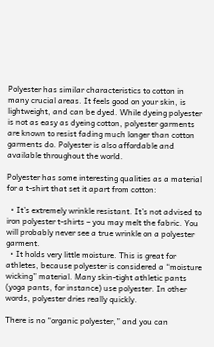Polyester has similar characteristics to cotton in many crucial areas. It feels good on your skin, is lightweight, and can be dyed. While dyeing polyester is not as easy as dyeing cotton, polyester garments are known to resist fading much longer than cotton garments do. Polyester is also affordable and available throughout the world.

Polyester has some interesting qualities as a material for a t-shirt that set it apart from cotton:

  • It’s extremely wrinkle resistant. It’s not advised to iron polyester t-shirts – you may melt the fabric. You will probably never see a true wrinkle on a polyester garment.
  • It holds very little moisture. This is great for athletes, because polyester is considered a “moisture wicking” material. Many skin-tight athletic pants (yoga pants, for instance) use polyester. In other words, polyester dries really quickly.

There is no “organic polyester,” and you can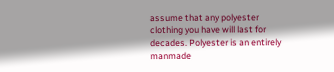assume that any polyester clothing you have will last for decades. Polyester is an entirely manmade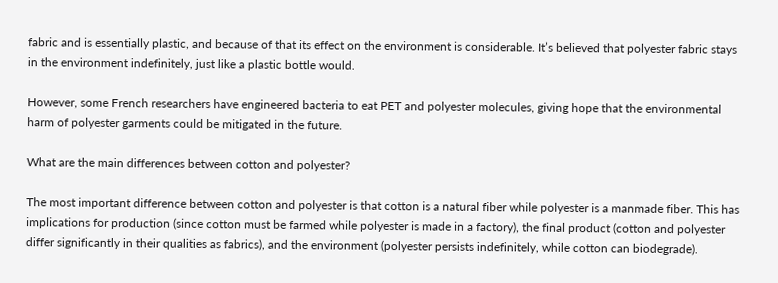fabric and is essentially plastic, and because of that its effect on the environment is considerable. It’s believed that polyester fabric stays in the environment indefinitely, just like a plastic bottle would.

However, some French researchers have engineered bacteria to eat PET and polyester molecules, giving hope that the environmental harm of polyester garments could be mitigated in the future.

What are the main differences between cotton and polyester?

The most important difference between cotton and polyester is that cotton is a natural fiber while polyester is a manmade fiber. This has implications for production (since cotton must be farmed while polyester is made in a factory), the final product (cotton and polyester differ significantly in their qualities as fabrics), and the environment (polyester persists indefinitely, while cotton can biodegrade).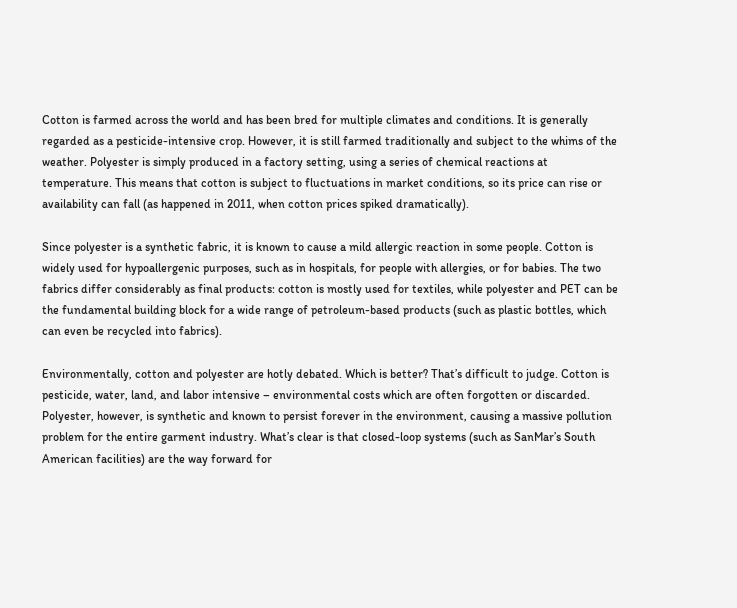Cotton is farmed across the world and has been bred for multiple climates and conditions. It is generally regarded as a pesticide-intensive crop. However, it is still farmed traditionally and subject to the whims of the weather. Polyester is simply produced in a factory setting, using a series of chemical reactions at temperature. This means that cotton is subject to fluctuations in market conditions, so its price can rise or availability can fall (as happened in 2011, when cotton prices spiked dramatically).

Since polyester is a synthetic fabric, it is known to cause a mild allergic reaction in some people. Cotton is widely used for hypoallergenic purposes, such as in hospitals, for people with allergies, or for babies. The two fabrics differ considerably as final products: cotton is mostly used for textiles, while polyester and PET can be the fundamental building block for a wide range of petroleum-based products (such as plastic bottles, which can even be recycled into fabrics).

Environmentally, cotton and polyester are hotly debated. Which is better? That’s difficult to judge. Cotton is pesticide, water, land, and labor intensive – environmental costs which are often forgotten or discarded. Polyester, however, is synthetic and known to persist forever in the environment, causing a massive pollution problem for the entire garment industry. What’s clear is that closed-loop systems (such as SanMar’s South American facilities) are the way forward for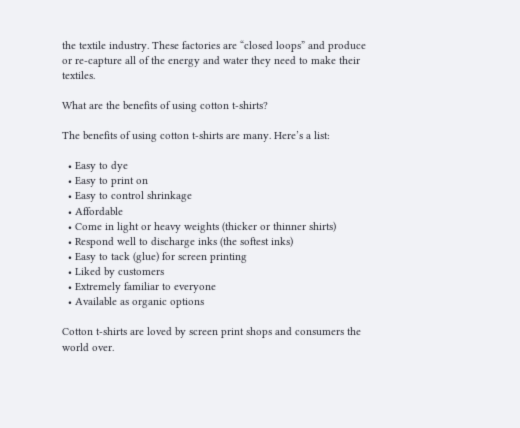the textile industry. These factories are “closed loops” and produce or re-capture all of the energy and water they need to make their textiles.

What are the benefits of using cotton t-shirts?

The benefits of using cotton t-shirts are many. Here’s a list:

  • Easy to dye
  • Easy to print on
  • Easy to control shrinkage
  • Affordable
  • Come in light or heavy weights (thicker or thinner shirts)
  • Respond well to discharge inks (the softest inks)
  • Easy to tack (glue) for screen printing
  • Liked by customers
  • Extremely familiar to everyone
  • Available as organic options

Cotton t-shirts are loved by screen print shops and consumers the world over.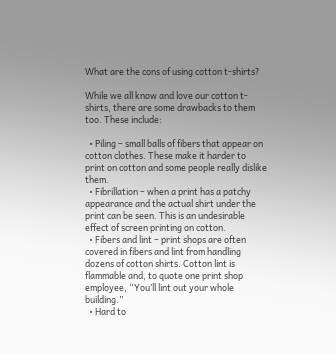What are the cons of using cotton t-shirts?

While we all know and love our cotton t-shirts, there are some drawbacks to them too. These include:

  • Piling – small balls of fibers that appear on cotton clothes. These make it harder to print on cotton and some people really dislike them.
  • Fibrillation – when a print has a patchy appearance and the actual shirt under the print can be seen. This is an undesirable effect of screen printing on cotton.
  • Fibers and lint – print shops are often covered in fibers and lint from handling dozens of cotton shirts. Cotton lint is flammable and, to quote one print shop employee, “You’ll lint out your whole building.”
  • Hard to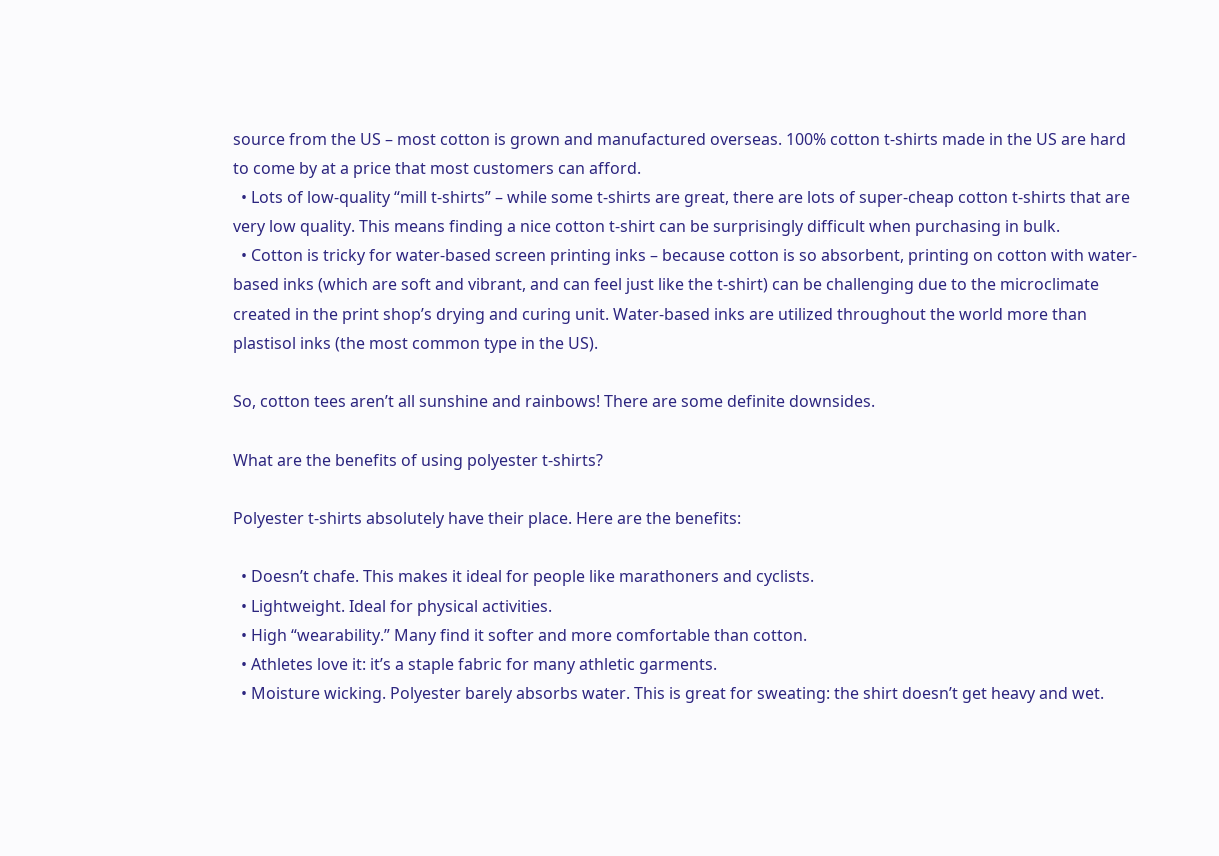source from the US – most cotton is grown and manufactured overseas. 100% cotton t-shirts made in the US are hard to come by at a price that most customers can afford.
  • Lots of low-quality “mill t-shirts” – while some t-shirts are great, there are lots of super-cheap cotton t-shirts that are very low quality. This means finding a nice cotton t-shirt can be surprisingly difficult when purchasing in bulk.
  • Cotton is tricky for water-based screen printing inks – because cotton is so absorbent, printing on cotton with water-based inks (which are soft and vibrant, and can feel just like the t-shirt) can be challenging due to the microclimate created in the print shop’s drying and curing unit. Water-based inks are utilized throughout the world more than plastisol inks (the most common type in the US).

So, cotton tees aren’t all sunshine and rainbows! There are some definite downsides.

What are the benefits of using polyester t-shirts?

Polyester t-shirts absolutely have their place. Here are the benefits:

  • Doesn’t chafe. This makes it ideal for people like marathoners and cyclists.
  • Lightweight. Ideal for physical activities.
  • High “wearability.” Many find it softer and more comfortable than cotton.
  • Athletes love it: it’s a staple fabric for many athletic garments.
  • Moisture wicking. Polyester barely absorbs water. This is great for sweating: the shirt doesn’t get heavy and wet.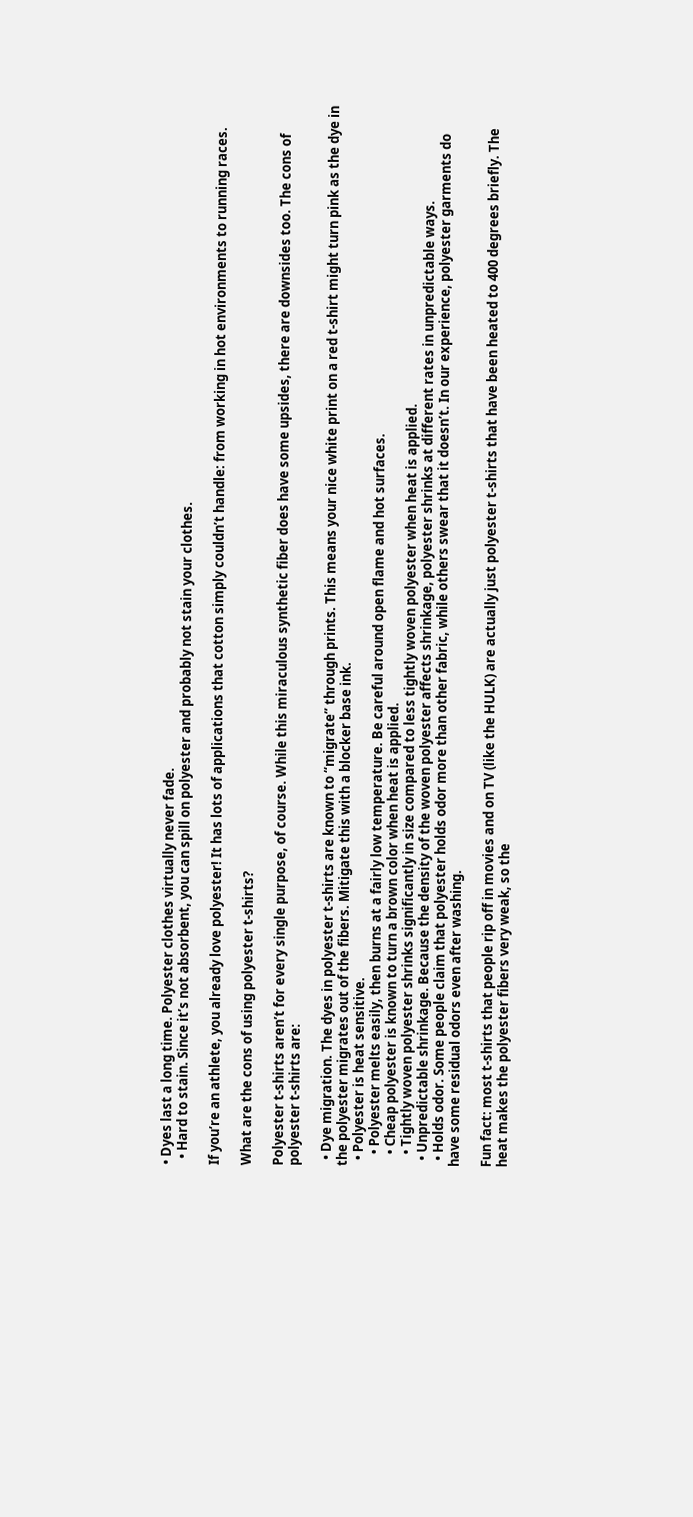• Dyes last a long time. Polyester clothes virtually never fade.
  • Hard to stain. Since it’s not absorbent, you can spill on polyester and probably not stain your clothes.

If you’re an athlete, you already love polyester! It has lots of applications that cotton simply couldn’t handle: from working in hot environments to running races.

What are the cons of using polyester t-shirts?

Polyester t-shirts aren’t for every single purpose, of course. While this miraculous synthetic fiber does have some upsides, there are downsides too. The cons of polyester t-shirts are:

  • Dye migration. The dyes in polyester t-shirts are known to “migrate” through prints. This means your nice white print on a red t-shirt might turn pink as the dye in the polyester migrates out of the fibers. Mitigate this with a blocker base ink.
  • Polyester is heat sensitive.
    • Polyester melts easily, then burns at a fairly low temperature. Be careful around open flame and hot surfaces.
    • Cheap polyester is known to turn a brown color when heat is applied.
    • Tightly woven polyester shrinks significantly in size compared to less tightly woven polyester when heat is applied.
  • Unpredictable shrinkage. Because the density of the woven polyester affects shrinkage, polyester shrinks at different rates in unpredictable ways.
  • Holds odor. Some people claim that polyester holds odor more than other fabric, while others swear that it doesn’t. In our experience, polyester garments do have some residual odors even after washing.

Fun fact: most t-shirts that people rip off in movies and on TV (like the HULK) are actually just polyester t-shirts that have been heated to 400 degrees briefly. The heat makes the polyester fibers very weak, so the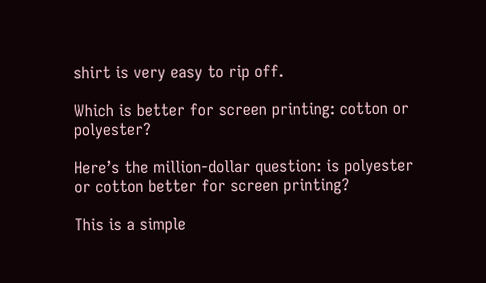shirt is very easy to rip off.

Which is better for screen printing: cotton or polyester?

Here’s the million-dollar question: is polyester or cotton better for screen printing?

This is a simple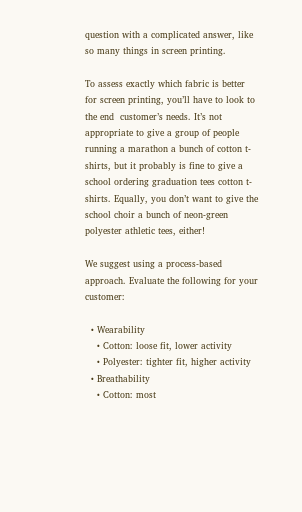question with a complicated answer, like so many things in screen printing.

To assess exactly which fabric is better for screen printing, you’ll have to look to the end  customer’s needs. It’s not appropriate to give a group of people running a marathon a bunch of cotton t-shirts, but it probably is fine to give a school ordering graduation tees cotton t-shirts. Equally, you don’t want to give the school choir a bunch of neon-green polyester athletic tees, either!

We suggest using a process-based approach. Evaluate the following for your customer:

  • Wearability
    • Cotton: loose fit, lower activity
    • Polyester: tighter fit, higher activity
  • Breathability
    • Cotton: most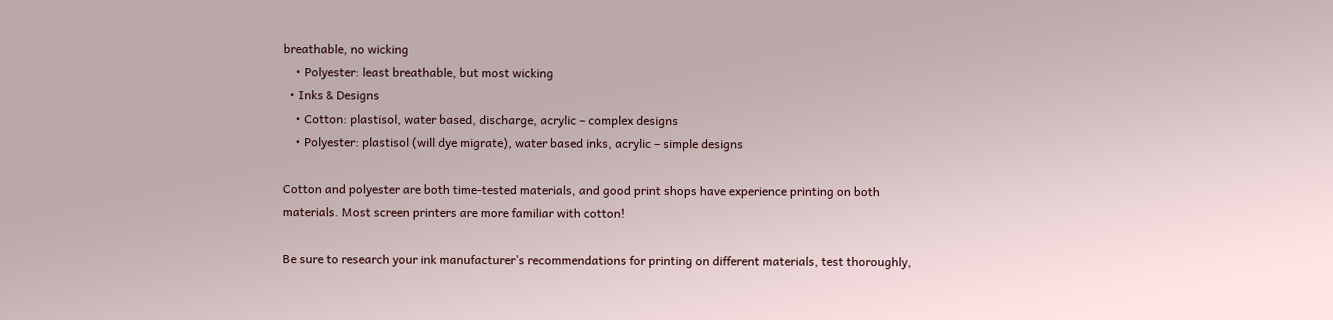breathable, no wicking
    • Polyester: least breathable, but most wicking
  • Inks & Designs
    • Cotton: plastisol, water based, discharge, acrylic – complex designs
    • Polyester: plastisol (will dye migrate), water based inks, acrylic – simple designs

Cotton and polyester are both time-tested materials, and good print shops have experience printing on both materials. Most screen printers are more familiar with cotton!

Be sure to research your ink manufacturer’s recommendations for printing on different materials, test thoroughly,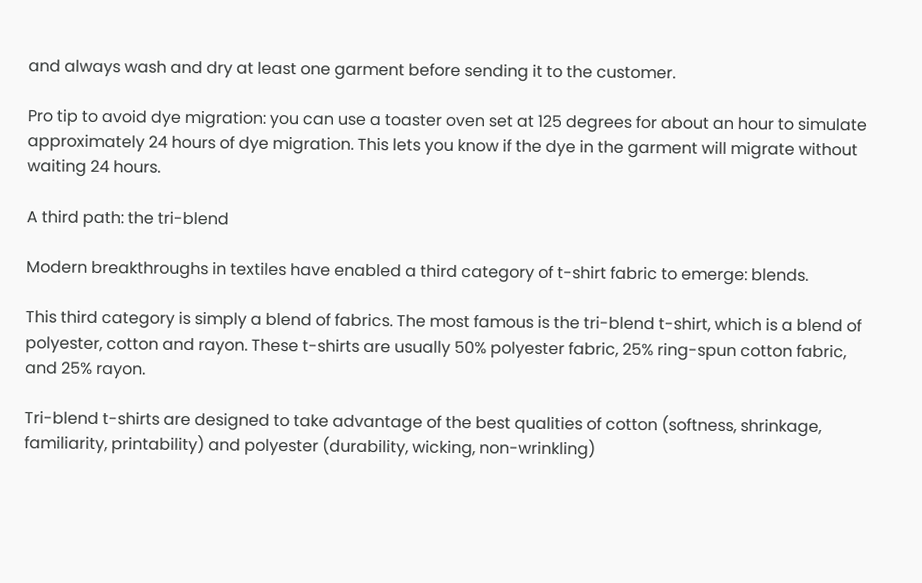and always wash and dry at least one garment before sending it to the customer.

Pro tip to avoid dye migration: you can use a toaster oven set at 125 degrees for about an hour to simulate approximately 24 hours of dye migration. This lets you know if the dye in the garment will migrate without waiting 24 hours.

A third path: the tri-blend

Modern breakthroughs in textiles have enabled a third category of t-shirt fabric to emerge: blends.

This third category is simply a blend of fabrics. The most famous is the tri-blend t-shirt, which is a blend of polyester, cotton and rayon. These t-shirts are usually 50% polyester fabric, 25% ring-spun cotton fabric, and 25% rayon.

Tri-blend t-shirts are designed to take advantage of the best qualities of cotton (softness, shrinkage, familiarity, printability) and polyester (durability, wicking, non-wrinkling)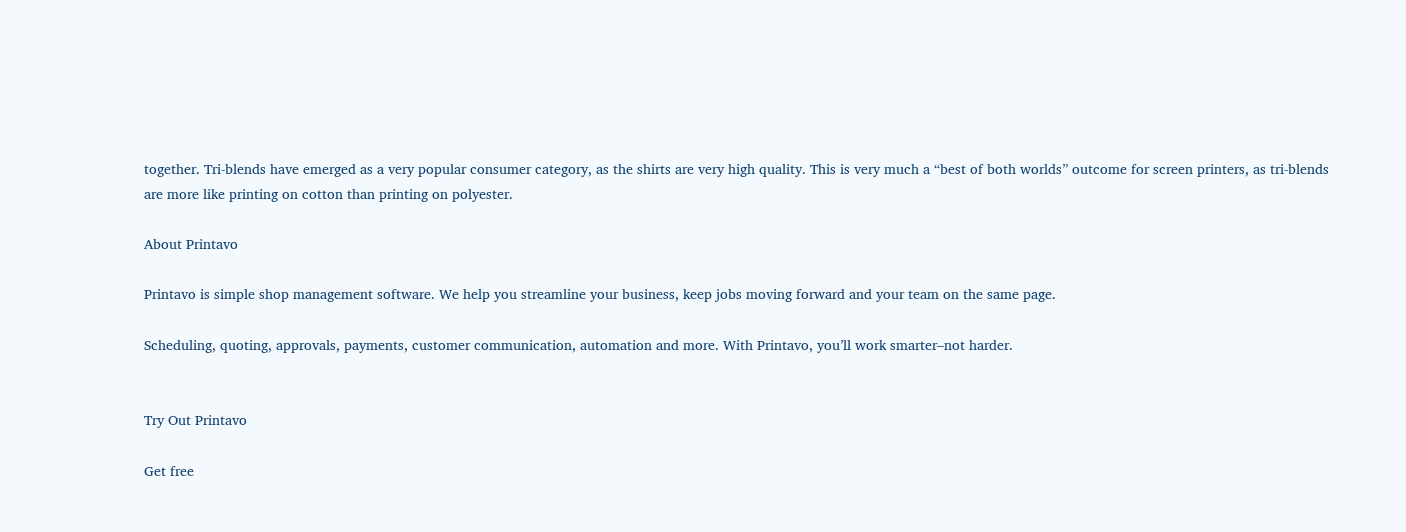together. Tri-blends have emerged as a very popular consumer category, as the shirts are very high quality. This is very much a “best of both worlds” outcome for screen printers, as tri-blends are more like printing on cotton than printing on polyester.

About Printavo

Printavo is simple shop management software. We help you streamline your business, keep jobs moving forward and your team on the same page.

Scheduling, quoting, approvals, payments, customer communication, automation and more. With Printavo, you’ll work smarter–not harder.


Try Out Printavo

Get free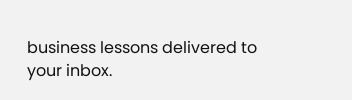business lessons delivered to your inbox.